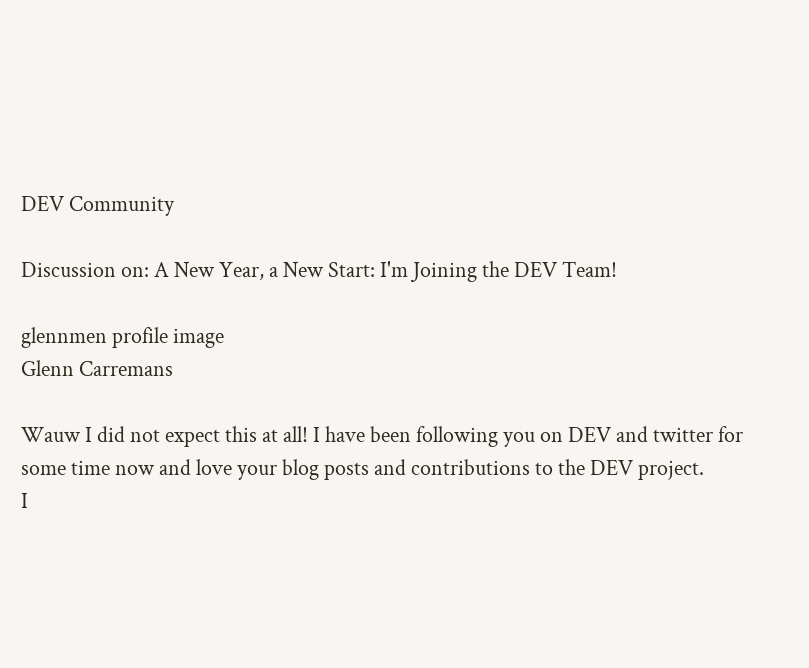DEV Community

Discussion on: A New Year, a New Start: I'm Joining the DEV Team!

glennmen profile image
Glenn Carremans

Wauw I did not expect this at all! I have been following you on DEV and twitter for some time now and love your blog posts and contributions to the DEV project.
I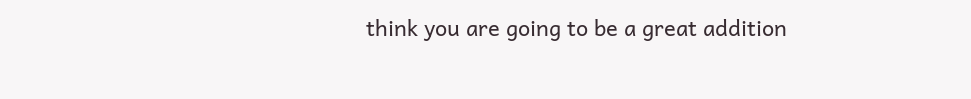think you are going to be a great addition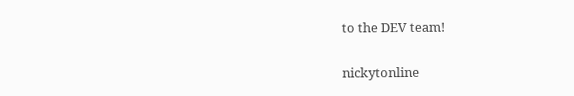to the DEV team!

nickytonline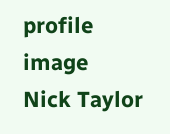profile image
Nick Taylor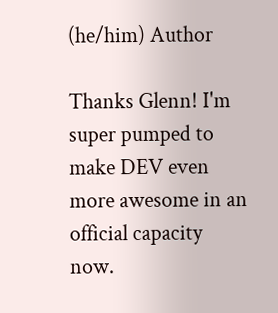(he/him) Author

Thanks Glenn! I'm super pumped to make DEV even more awesome in an official capacity now.